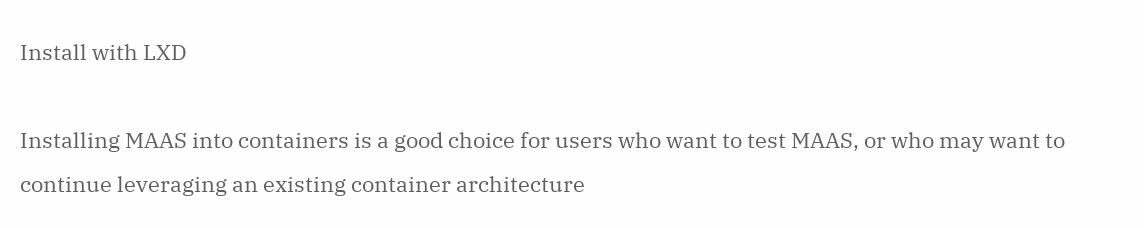Install with LXD

Installing MAAS into containers is a good choice for users who want to test MAAS, or who may want to continue leveraging an existing container architecture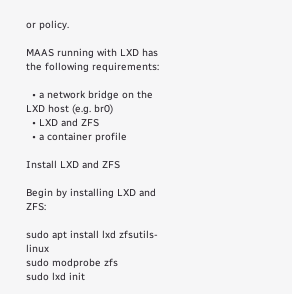or policy.

MAAS running with LXD has the following requirements:

  • a network bridge on the LXD host (e.g. br0)
  • LXD and ZFS
  • a container profile

Install LXD and ZFS

Begin by installing LXD and ZFS:

sudo apt install lxd zfsutils-linux
sudo modprobe zfs
sudo lxd init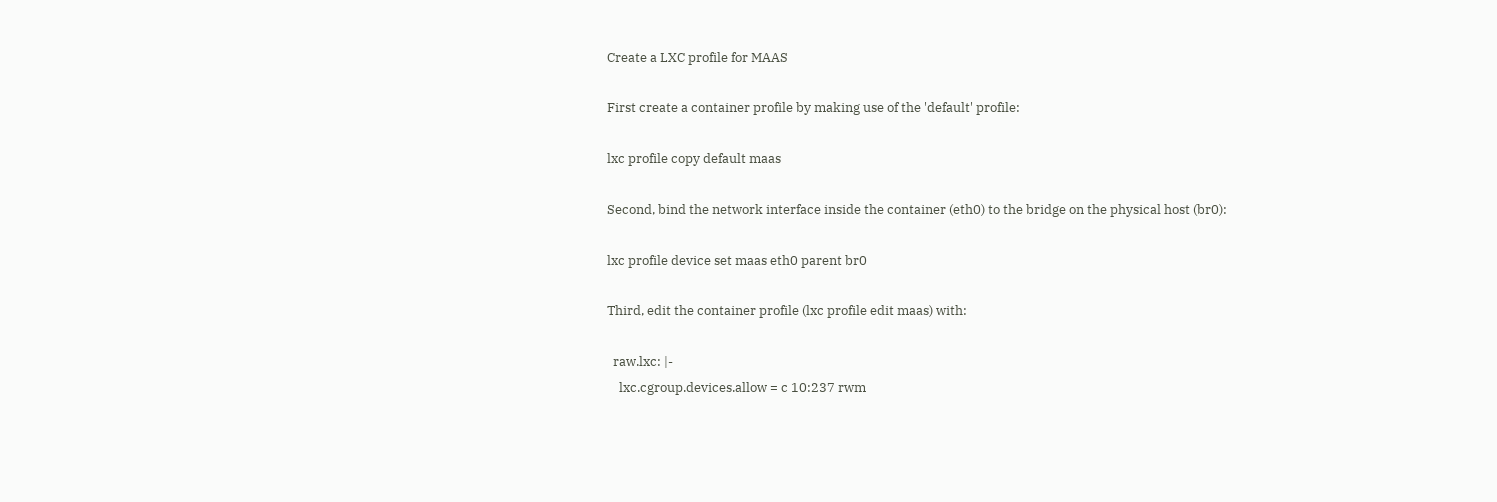Create a LXC profile for MAAS

First create a container profile by making use of the 'default' profile:

lxc profile copy default maas

Second, bind the network interface inside the container (eth0) to the bridge on the physical host (br0):

lxc profile device set maas eth0 parent br0

Third, edit the container profile (lxc profile edit maas) with:

  raw.lxc: |-
    lxc.cgroup.devices.allow = c 10:237 rwm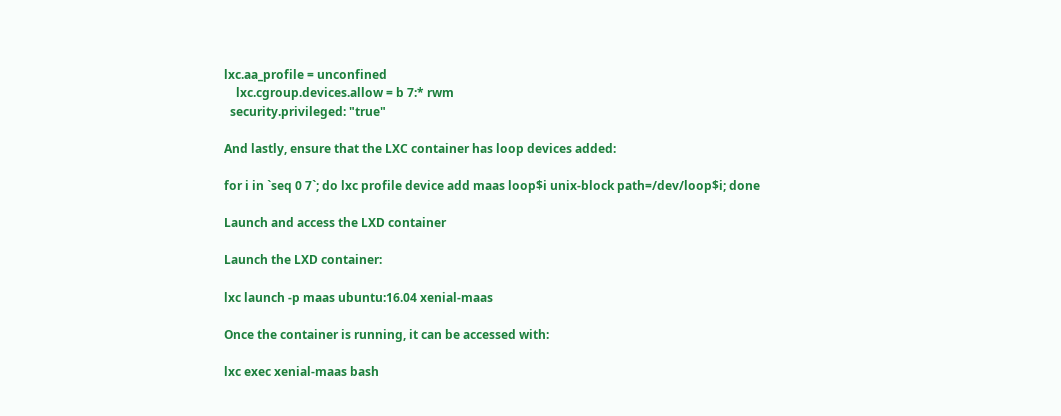lxc.aa_profile = unconfined
    lxc.cgroup.devices.allow = b 7:* rwm
  security.privileged: "true"

And lastly, ensure that the LXC container has loop devices added:

for i in `seq 0 7`; do lxc profile device add maas loop$i unix-block path=/dev/loop$i; done

Launch and access the LXD container

Launch the LXD container:

lxc launch -p maas ubuntu:16.04 xenial-maas

Once the container is running, it can be accessed with:

lxc exec xenial-maas bash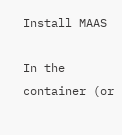Install MAAS

In the container (or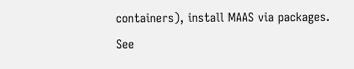containers), install MAAS via packages. See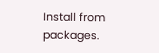Install from packages.